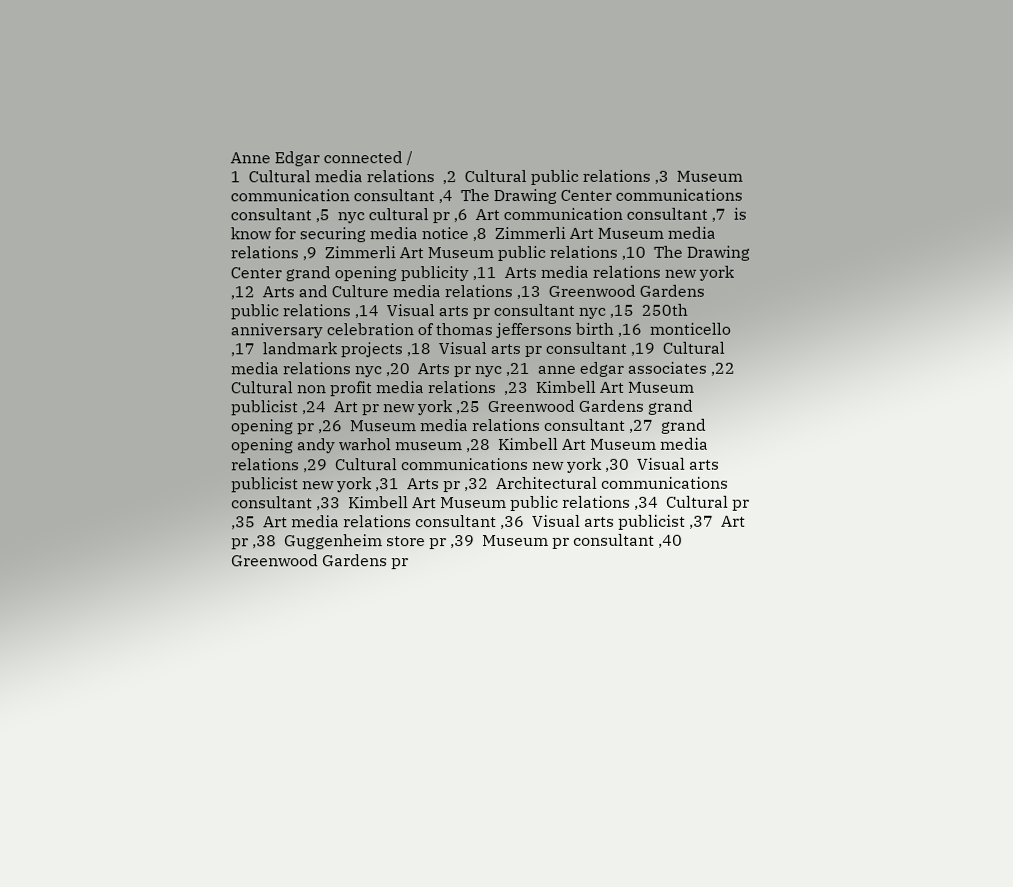Anne Edgar connected /
1  Cultural media relations  ,2  Cultural public relations ,3  Museum communication consultant ,4  The Drawing Center communications consultant ,5  nyc cultural pr ,6  Art communication consultant ,7  is know for securing media notice ,8  Zimmerli Art Museum media relations ,9  Zimmerli Art Museum public relations ,10  The Drawing Center grand opening publicity ,11  Arts media relations new york ,12  Arts and Culture media relations ,13  Greenwood Gardens public relations ,14  Visual arts pr consultant nyc ,15  250th anniversary celebration of thomas jeffersons birth ,16  monticello ,17  landmark projects ,18  Visual arts pr consultant ,19  Cultural media relations nyc ,20  Arts pr nyc ,21  anne edgar associates ,22  Cultural non profit media relations  ,23  Kimbell Art Museum publicist ,24  Art pr new york ,25  Greenwood Gardens grand opening pr ,26  Museum media relations consultant ,27  grand opening andy warhol museum ,28  Kimbell Art Museum media relations ,29  Cultural communications new york ,30  Visual arts publicist new york ,31  Arts pr ,32  Architectural communications consultant ,33  Kimbell Art Museum public relations ,34  Cultural pr ,35  Art media relations consultant ,36  Visual arts publicist ,37  Art pr ,38  Guggenheim store pr ,39  Museum pr consultant ,40  Greenwood Gardens pr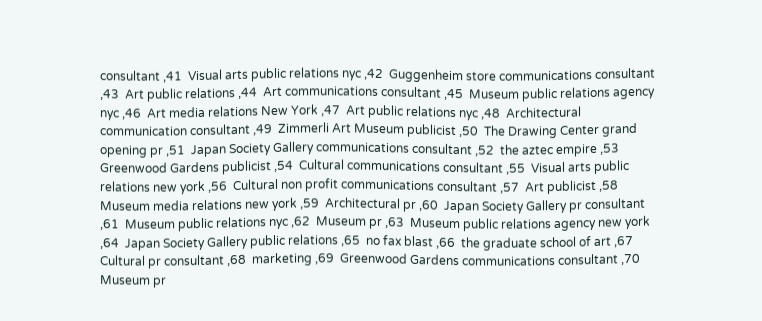consultant ,41  Visual arts public relations nyc ,42  Guggenheim store communications consultant ,43  Art public relations ,44  Art communications consultant ,45  Museum public relations agency nyc ,46  Art media relations New York ,47  Art public relations nyc ,48  Architectural communication consultant ,49  Zimmerli Art Museum publicist ,50  The Drawing Center grand opening pr ,51  Japan Society Gallery communications consultant ,52  the aztec empire ,53  Greenwood Gardens publicist ,54  Cultural communications consultant ,55  Visual arts public relations new york ,56  Cultural non profit communications consultant ,57  Art publicist ,58  Museum media relations new york ,59  Architectural pr ,60  Japan Society Gallery pr consultant ,61  Museum public relations nyc ,62  Museum pr ,63  Museum public relations agency new york ,64  Japan Society Gallery public relations ,65  no fax blast ,66  the graduate school of art ,67  Cultural pr consultant ,68  marketing ,69  Greenwood Gardens communications consultant ,70  Museum pr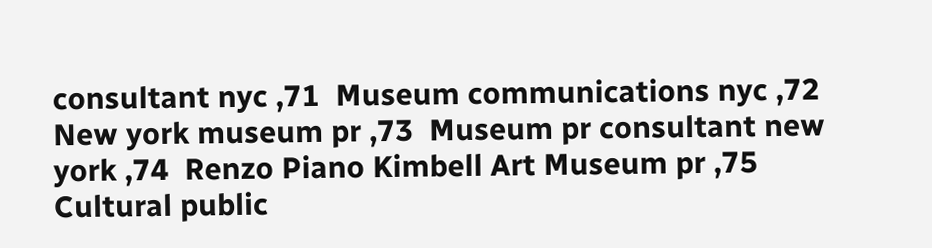consultant nyc ,71  Museum communications nyc ,72  New york museum pr ,73  Museum pr consultant new york ,74  Renzo Piano Kimbell Art Museum pr ,75  Cultural public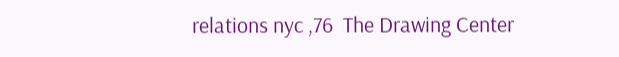relations nyc ,76  The Drawing Center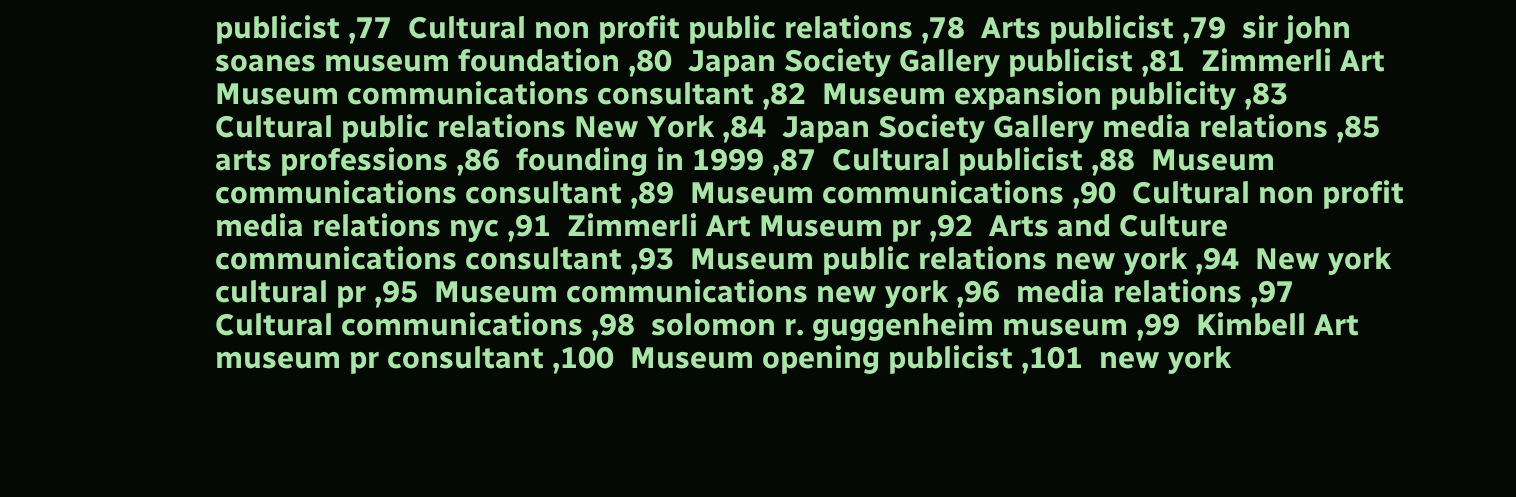publicist ,77  Cultural non profit public relations ,78  Arts publicist ,79  sir john soanes museum foundation ,80  Japan Society Gallery publicist ,81  Zimmerli Art Museum communications consultant ,82  Museum expansion publicity ,83  Cultural public relations New York ,84  Japan Society Gallery media relations ,85  arts professions ,86  founding in 1999 ,87  Cultural publicist ,88  Museum communications consultant ,89  Museum communications ,90  Cultural non profit media relations nyc ,91  Zimmerli Art Museum pr ,92  Arts and Culture communications consultant ,93  Museum public relations new york ,94  New york cultural pr ,95  Museum communications new york ,96  media relations ,97  Cultural communications ,98  solomon r. guggenheim museum ,99  Kimbell Art museum pr consultant ,100  Museum opening publicist ,101  new york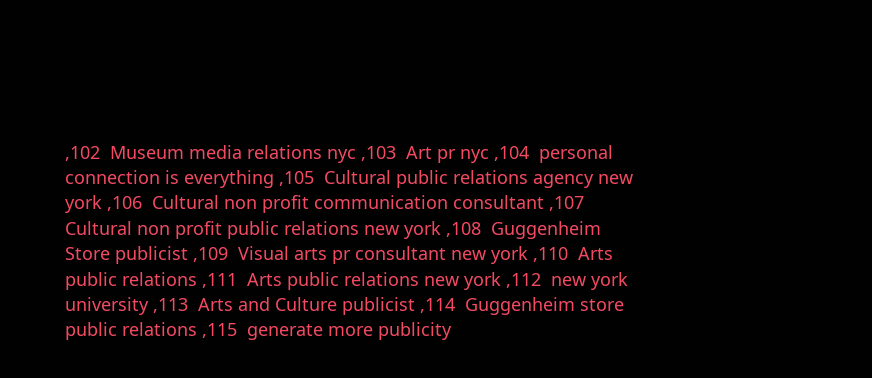,102  Museum media relations nyc ,103  Art pr nyc ,104  personal connection is everything ,105  Cultural public relations agency new york ,106  Cultural non profit communication consultant ,107  Cultural non profit public relations new york ,108  Guggenheim Store publicist ,109  Visual arts pr consultant new york ,110  Arts public relations ,111  Arts public relations new york ,112  new york university ,113  Arts and Culture publicist ,114  Guggenheim store public relations ,115  generate more publicity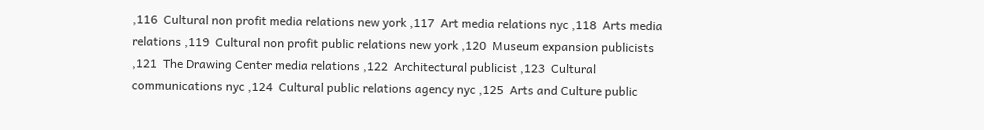,116  Cultural non profit media relations new york ,117  Art media relations nyc ,118  Arts media relations ,119  Cultural non profit public relations new york ,120  Museum expansion publicists ,121  The Drawing Center media relations ,122  Architectural publicist ,123  Cultural communications nyc ,124  Cultural public relations agency nyc ,125  Arts and Culture public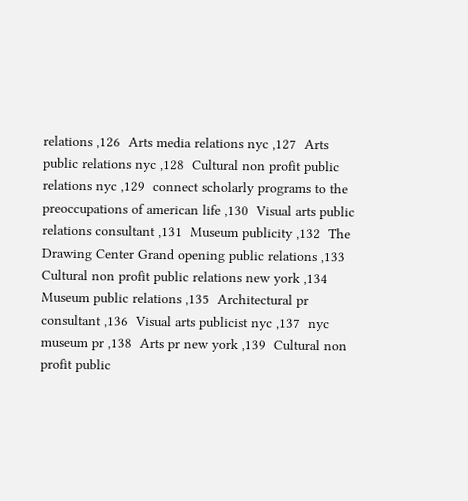relations ,126  Arts media relations nyc ,127  Arts public relations nyc ,128  Cultural non profit public relations nyc ,129  connect scholarly programs to the preoccupations of american life ,130  Visual arts public relations consultant ,131  Museum publicity ,132  The Drawing Center Grand opening public relations ,133  Cultural non profit public relations new york ,134  Museum public relations ,135  Architectural pr consultant ,136  Visual arts publicist nyc ,137  nyc museum pr ,138  Arts pr new york ,139  Cultural non profit public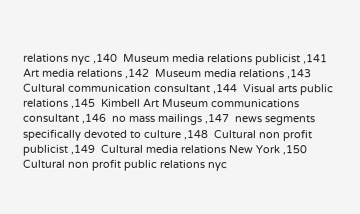relations nyc ,140  Museum media relations publicist ,141  Art media relations ,142  Museum media relations ,143  Cultural communication consultant ,144  Visual arts public relations ,145  Kimbell Art Museum communications consultant ,146  no mass mailings ,147  news segments specifically devoted to culture ,148  Cultural non profit publicist ,149  Cultural media relations New York ,150  Cultural non profit public relations nyc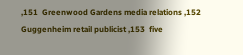,151  Greenwood Gardens media relations ,152  Guggenheim retail publicist ,153  five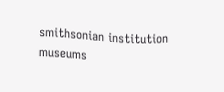smithsonian institution museums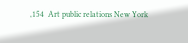,154  Art public relations New York